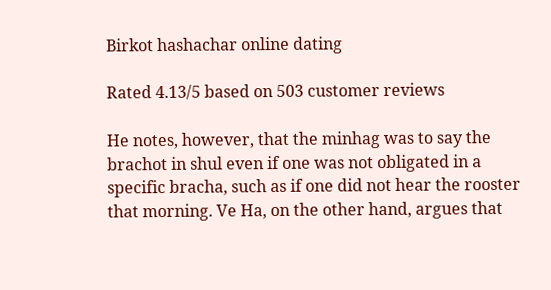Birkot hashachar online dating

Rated 4.13/5 based on 503 customer reviews

He notes, however, that the minhag was to say the brachot in shul even if one was not obligated in a specific bracha, such as if one did not hear the rooster that morning. Ve Ha, on the other hand, argues that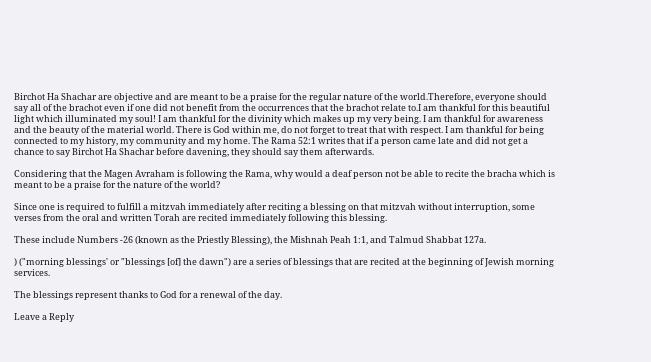Birchot Ha Shachar are objective and are meant to be a praise for the regular nature of the world.Therefore, everyone should say all of the brachot even if one did not benefit from the occurrences that the brachot relate to.I am thankful for this beautiful light which illuminated my soul! I am thankful for the divinity which makes up my very being. I am thankful for awareness and the beauty of the material world. There is God within me, do not forget to treat that with respect. I am thankful for being connected to my history, my community and my home. The Rama 52:1 writes that if a person came late and did not get a chance to say Birchot Ha Shachar before davening, they should say them afterwards.

Considering that the Magen Avraham is following the Rama, why would a deaf person not be able to recite the bracha which is meant to be a praise for the nature of the world?

Since one is required to fulfill a mitzvah immediately after reciting a blessing on that mitzvah without interruption, some verses from the oral and written Torah are recited immediately following this blessing.

These include Numbers -26 (known as the Priestly Blessing), the Mishnah Peah 1:1, and Talmud Shabbat 127a.

) ("morning blessings' or "blessings [of] the dawn") are a series of blessings that are recited at the beginning of Jewish morning services.

The blessings represent thanks to God for a renewal of the day.

Leave a Reply